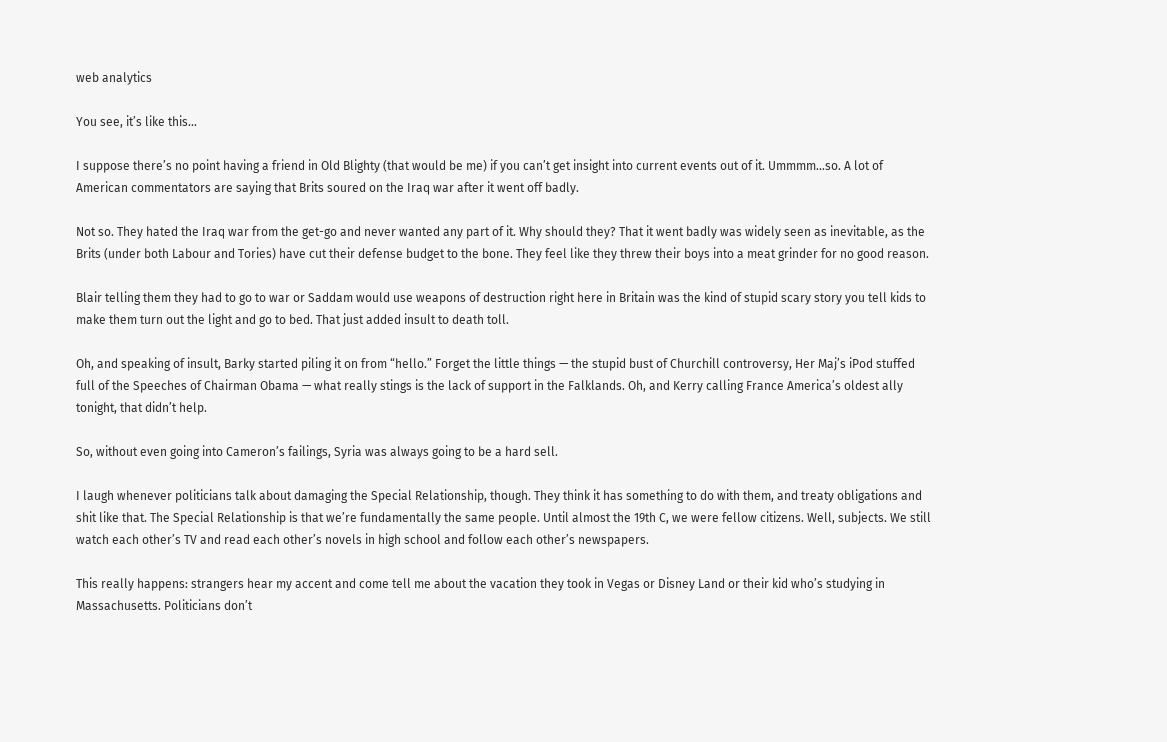web analytics

You see, it’s like this…

I suppose there’s no point having a friend in Old Blighty (that would be me) if you can’t get insight into current events out of it. Ummmm…so. A lot of American commentators are saying that Brits soured on the Iraq war after it went off badly.

Not so. They hated the Iraq war from the get-go and never wanted any part of it. Why should they? That it went badly was widely seen as inevitable, as the Brits (under both Labour and Tories) have cut their defense budget to the bone. They feel like they threw their boys into a meat grinder for no good reason.

Blair telling them they had to go to war or Saddam would use weapons of destruction right here in Britain was the kind of stupid scary story you tell kids to make them turn out the light and go to bed. That just added insult to death toll.

Oh, and speaking of insult, Barky started piling it on from “hello.” Forget the little things — the stupid bust of Churchill controversy, Her Maj’s iPod stuffed full of the Speeches of Chairman Obama — what really stings is the lack of support in the Falklands. Oh, and Kerry calling France America’s oldest ally tonight, that didn’t help.

So, without even going into Cameron’s failings, Syria was always going to be a hard sell.

I laugh whenever politicians talk about damaging the Special Relationship, though. They think it has something to do with them, and treaty obligations and shit like that. The Special Relationship is that we’re fundamentally the same people. Until almost the 19th C, we were fellow citizens. Well, subjects. We still watch each other’s TV and read each other’s novels in high school and follow each other’s newspapers.

This really happens: strangers hear my accent and come tell me about the vacation they took in Vegas or Disney Land or their kid who’s studying in Massachusetts. Politicians don’t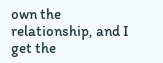own the relationship, and I get the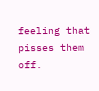feeling that pisses them off.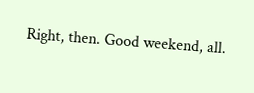Right, then. Good weekend, all.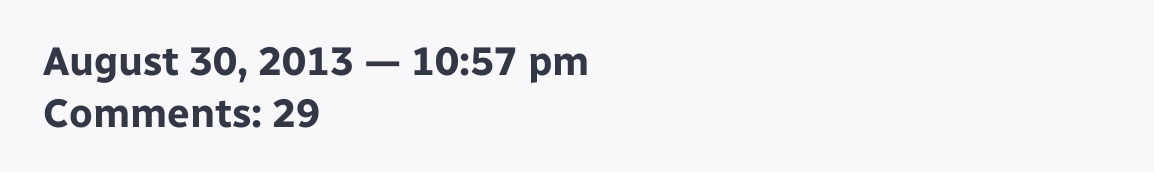August 30, 2013 — 10:57 pm
Comments: 29